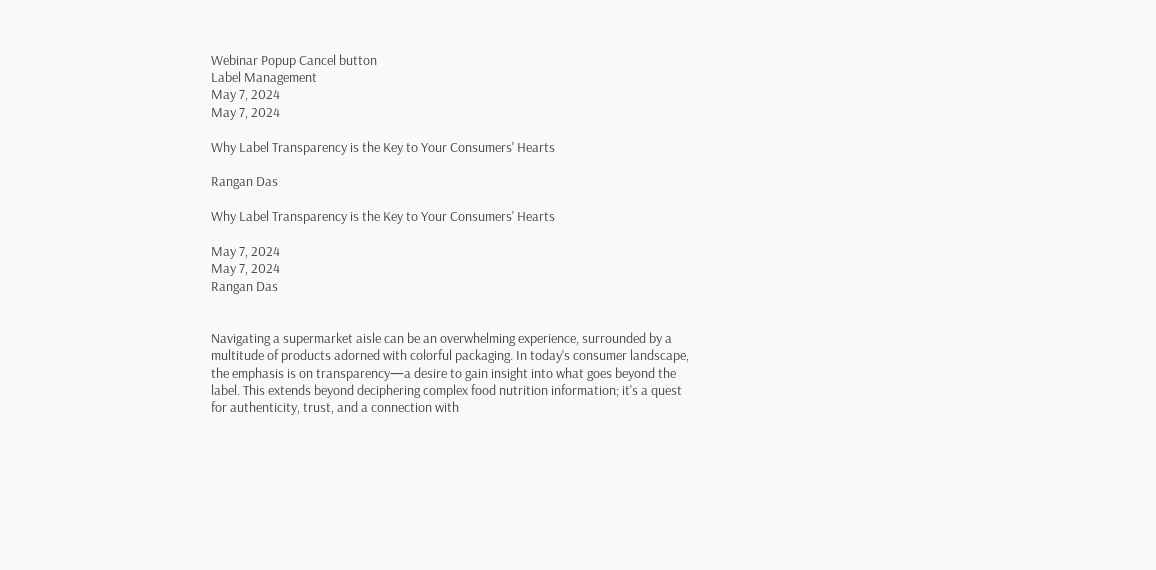Webinar Popup Cancel button
Label Management
May 7, 2024
May 7, 2024

Why Label Transparency is the Key to Your Consumers' Hearts

Rangan Das

Why Label Transparency is the Key to Your Consumers' Hearts

May 7, 2024
May 7, 2024
Rangan Das


Navigating a supermarket aisle can be an overwhelming experience, surrounded by a multitude of products adorned with colorful packaging. In today's consumer landscape, the emphasis is on transparency—a desire to gain insight into what goes beyond the label. This extends beyond deciphering complex food nutrition information; it's a quest for authenticity, trust, and a connection with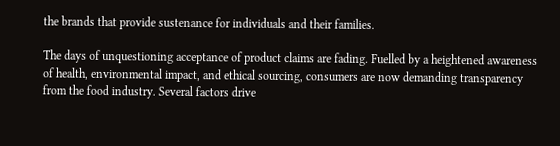the brands that provide sustenance for individuals and their families.

The days of unquestioning acceptance of product claims are fading. Fuelled by a heightened awareness of health, environmental impact, and ethical sourcing, consumers are now demanding transparency from the food industry. Several factors drive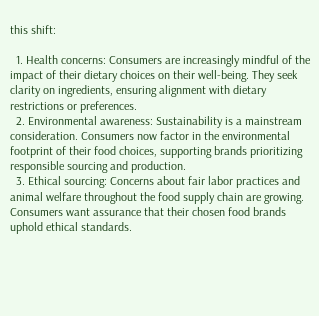this shift:

  1. Health concerns: Consumers are increasingly mindful of the impact of their dietary choices on their well-being. They seek clarity on ingredients, ensuring alignment with dietary restrictions or preferences.
  2. Environmental awareness: Sustainability is a mainstream consideration. Consumers now factor in the environmental footprint of their food choices, supporting brands prioritizing responsible sourcing and production.
  3. Ethical sourcing: Concerns about fair labor practices and animal welfare throughout the food supply chain are growing. Consumers want assurance that their chosen food brands uphold ethical standards.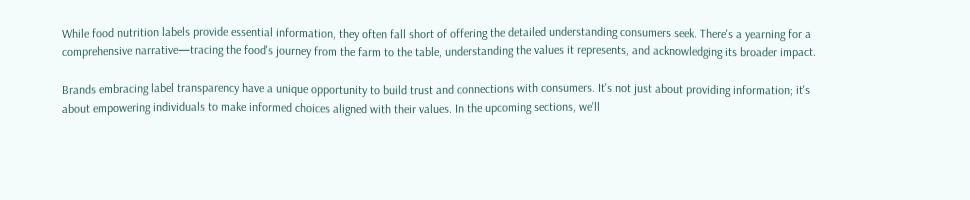While food nutrition labels provide essential information, they often fall short of offering the detailed understanding consumers seek. There's a yearning for a comprehensive narrative—tracing the food's journey from the farm to the table, understanding the values it represents, and acknowledging its broader impact.

Brands embracing label transparency have a unique opportunity to build trust and connections with consumers. It's not just about providing information; it's about empowering individuals to make informed choices aligned with their values. In the upcoming sections, we'll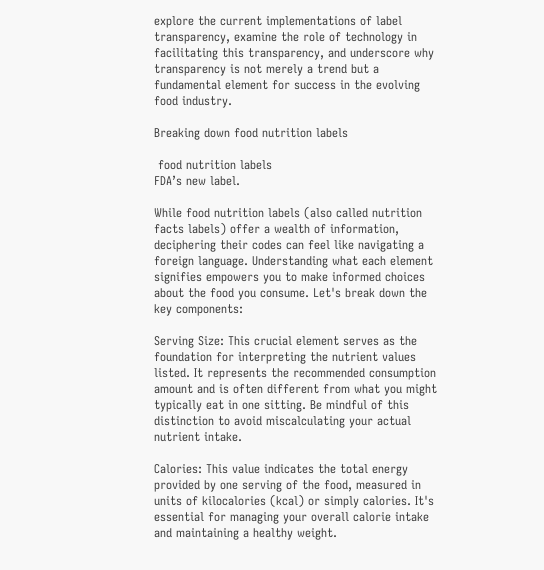explore the current implementations of label transparency, examine the role of technology in facilitating this transparency, and underscore why transparency is not merely a trend but a fundamental element for success in the evolving food industry.

Breaking down food nutrition labels

 food nutrition labels
FDA’s new label.

While food nutrition labels (also called nutrition facts labels) offer a wealth of information, deciphering their codes can feel like navigating a foreign language. Understanding what each element signifies empowers you to make informed choices about the food you consume. Let's break down the key components:

Serving Size: This crucial element serves as the foundation for interpreting the nutrient values listed. It represents the recommended consumption amount and is often different from what you might typically eat in one sitting. Be mindful of this distinction to avoid miscalculating your actual nutrient intake.

Calories: This value indicates the total energy provided by one serving of the food, measured in units of kilocalories (kcal) or simply calories. It's essential for managing your overall calorie intake and maintaining a healthy weight.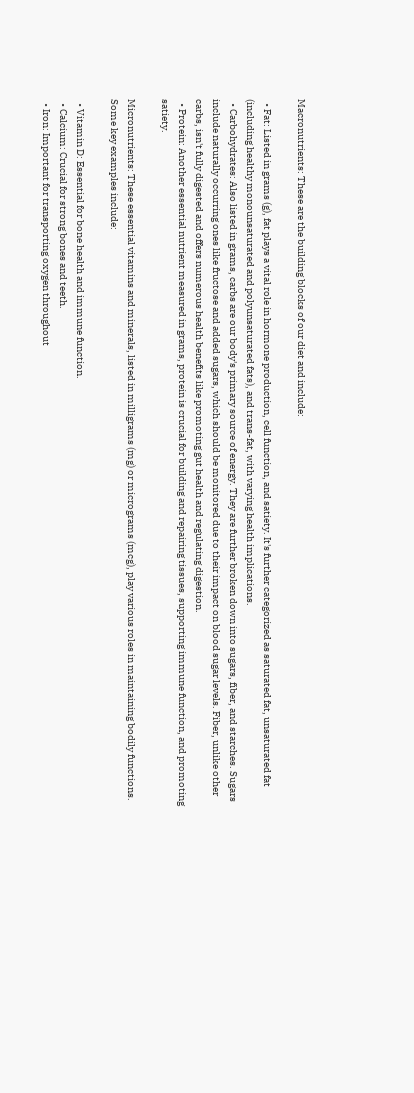Macronutrients: These are the building blocks of our diet and include:

  • Fat: Listed in grams (g), fat plays a vital role in hormone production, cell function, and satiety. It's further categorized as saturated fat, unsaturated fat (including healthy monounsaturated and polyunsaturated fats), and trans-fat, with varying health implications.
  • Carbohydrates: Also listed in grams, carbs are our body's primary source of energy. They are further broken down into sugars, fiber, and starches. Sugars include naturally occurring ones like fructose and added sugars, which should be monitored due to their impact on blood sugar levels. Fiber, unlike other carbs, isn't fully digested and offers numerous health benefits like promoting gut health and regulating digestion.
  • Protein: Another essential nutrient measured in grams, protein is crucial for building and repairing tissues, supporting immune function, and promoting satiety.

Micronutrients: These essential vitamins and minerals, listed in milligrams (mg) or micrograms (mcg), play various roles in maintaining bodily functions. Some key examples include:

  • Vitamin D: Essential for bone health and immune function.
  • Calcium: Crucial for strong bones and teeth.
  • Iron: Important for transporting oxygen throughout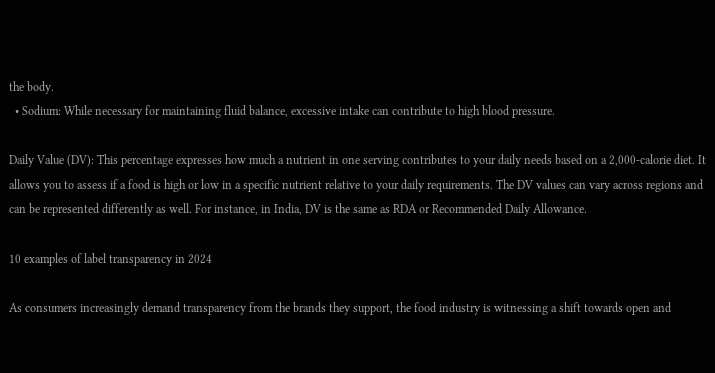the body.
  • Sodium: While necessary for maintaining fluid balance, excessive intake can contribute to high blood pressure.

Daily Value (DV): This percentage expresses how much a nutrient in one serving contributes to your daily needs based on a 2,000-calorie diet. It allows you to assess if a food is high or low in a specific nutrient relative to your daily requirements. The DV values can vary across regions and can be represented differently as well. For instance, in India, DV is the same as RDA or Recommended Daily Allowance.

10 examples of label transparency in 2024

As consumers increasingly demand transparency from the brands they support, the food industry is witnessing a shift towards open and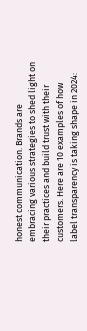honest communication. Brands are embracing various strategies to shed light on their practices and build trust with their customers. Here are 10 examples of how label transparency is taking shape in 2024: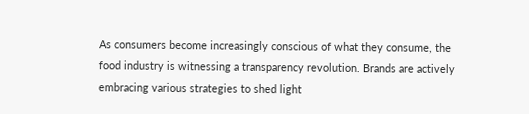As consumers become increasingly conscious of what they consume, the food industry is witnessing a transparency revolution. Brands are actively embracing various strategies to shed light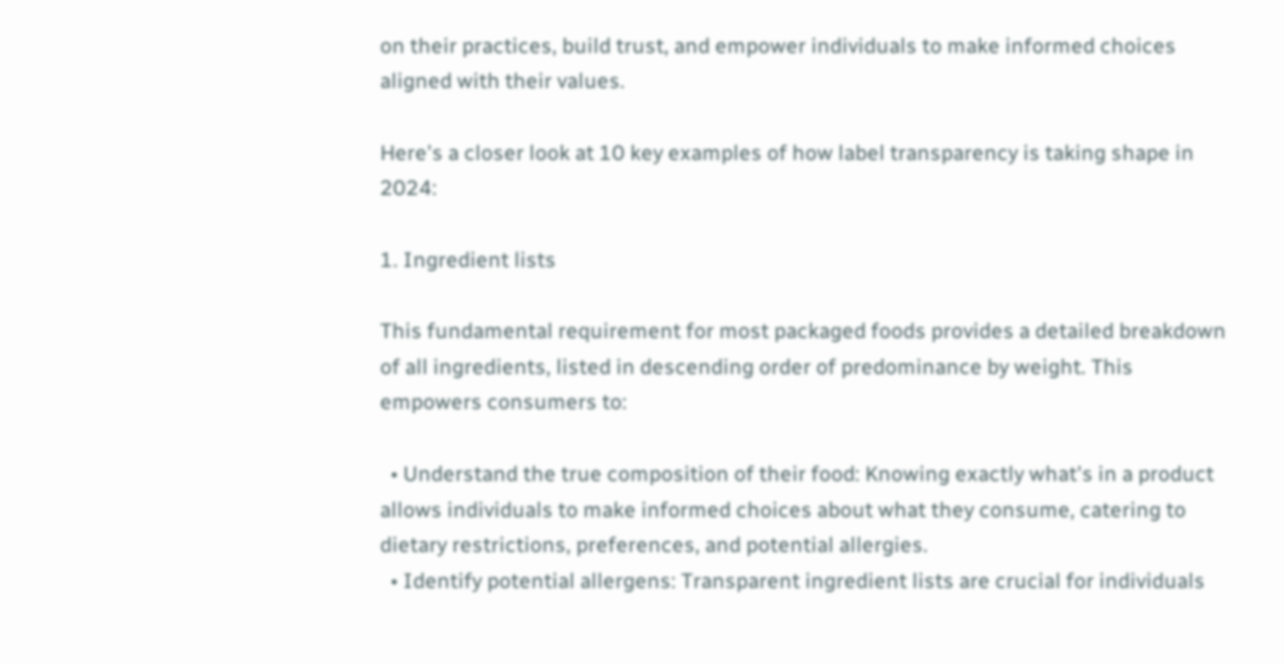on their practices, build trust, and empower individuals to make informed choices aligned with their values.

Here's a closer look at 10 key examples of how label transparency is taking shape in 2024:

1. Ingredient lists

This fundamental requirement for most packaged foods provides a detailed breakdown of all ingredients, listed in descending order of predominance by weight. This empowers consumers to:

  • Understand the true composition of their food: Knowing exactly what's in a product allows individuals to make informed choices about what they consume, catering to dietary restrictions, preferences, and potential allergies.
  • Identify potential allergens: Transparent ingredient lists are crucial for individuals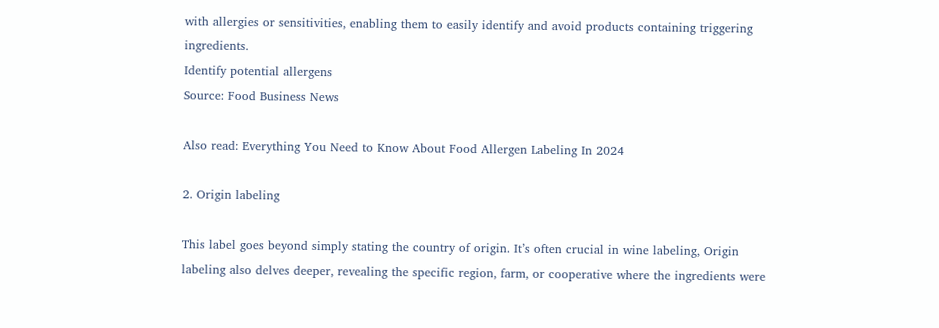with allergies or sensitivities, enabling them to easily identify and avoid products containing triggering ingredients.
Identify potential allergens
Source: Food Business News

Also read: Everything You Need to Know About Food Allergen Labeling In 2024

2. Origin labeling

This label goes beyond simply stating the country of origin. It’s often crucial in wine labeling, Origin labeling also delves deeper, revealing the specific region, farm, or cooperative where the ingredients were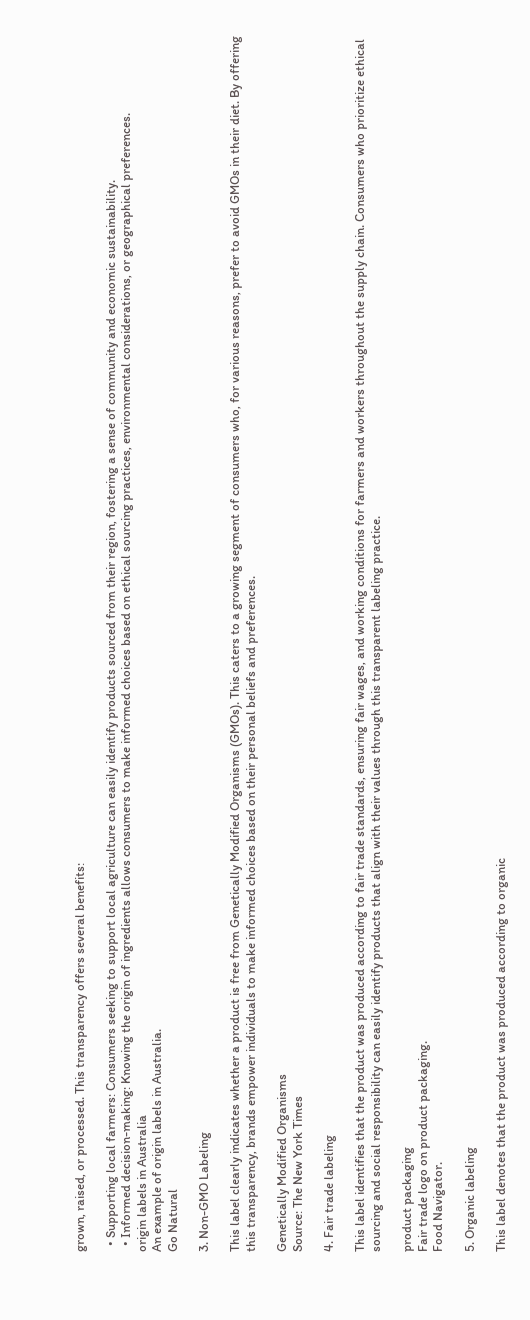grown, raised, or processed. This transparency offers several benefits:

  • Supporting local farmers: Consumers seeking to support local agriculture can easily identify products sourced from their region, fostering a sense of community and economic sustainability.
  • Informed decision-making: Knowing the origin of ingredients allows consumers to make informed choices based on ethical sourcing practices, environmental considerations, or geographical preferences.
origin labels in Australia
An example of origin labels in Australia.
Go Natural

3. Non-GMO Labeling

This label clearly indicates whether a product is free from Genetically Modified Organisms (GMOs). This caters to a growing segment of consumers who, for various reasons, prefer to avoid GMOs in their diet. By offering this transparency, brands empower individuals to make informed choices based on their personal beliefs and preferences.

Genetically Modified Organisms
Source: The New York Times

4. Fair trade labeling

This label identifies that the product was produced according to fair trade standards, ensuring fair wages, and working conditions for farmers and workers throughout the supply chain. Consumers who prioritize ethical sourcing and social responsibility can easily identify products that align with their values through this transparent labeling practice.

product packaging
Fair trade logo on product packaging.
Food Navigator.

5. Organic labeling

This label denotes that the product was produced according to organic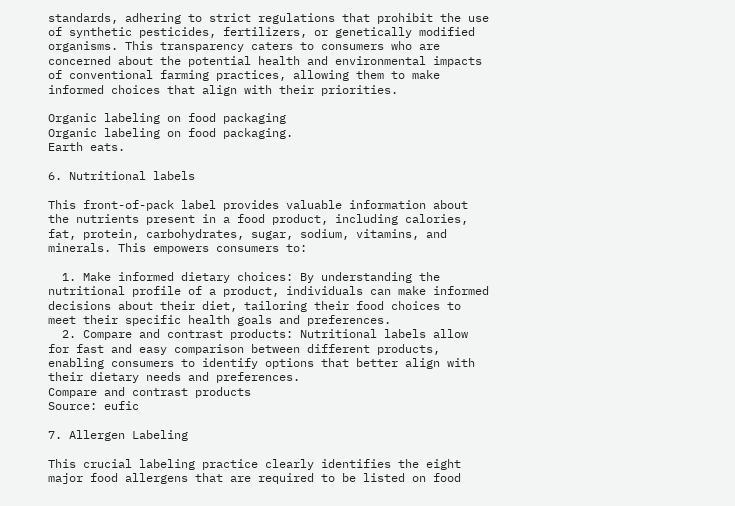standards, adhering to strict regulations that prohibit the use of synthetic pesticides, fertilizers, or genetically modified organisms. This transparency caters to consumers who are concerned about the potential health and environmental impacts of conventional farming practices, allowing them to make informed choices that align with their priorities.

Organic labeling on food packaging
Organic labeling on food packaging.
Earth eats.

6. Nutritional labels

This front-of-pack label provides valuable information about the nutrients present in a food product, including calories, fat, protein, carbohydrates, sugar, sodium, vitamins, and minerals. This empowers consumers to:

  1. Make informed dietary choices: By understanding the nutritional profile of a product, individuals can make informed decisions about their diet, tailoring their food choices to meet their specific health goals and preferences.
  2. Compare and contrast products: Nutritional labels allow for fast and easy comparison between different products, enabling consumers to identify options that better align with their dietary needs and preferences.
Compare and contrast products
Source: eufic

7. Allergen Labeling

This crucial labeling practice clearly identifies the eight major food allergens that are required to be listed on food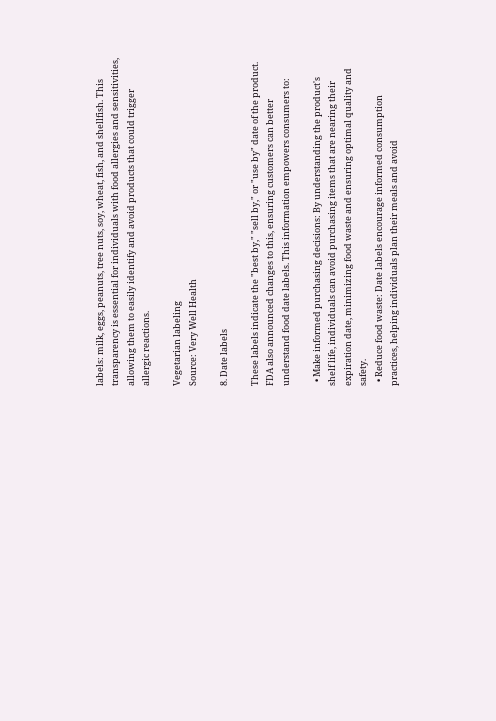labels: milk, eggs, peanuts, tree nuts, soy, wheat, fish, and shellfish. This transparency is essential for individuals with food allergies and sensitivities, allowing them to easily identify and avoid products that could trigger allergic reactions.

Vegetarian labeling
Source: Very Well Health

8. Date labels

These labels indicate the "best by," "sell by," or "use by" date of the product. FDA also announced changes to this, ensuring customers can better understand food date labels. This information empowers consumers to:

  • Make informed purchasing decisions: By understanding the product's shelf life, individuals can avoid purchasing items that are nearing their expiration date, minimizing food waste and ensuring optimal quality and safety.
  • Reduce food waste: Date labels encourage informed consumption practices, helping individuals plan their meals and avoid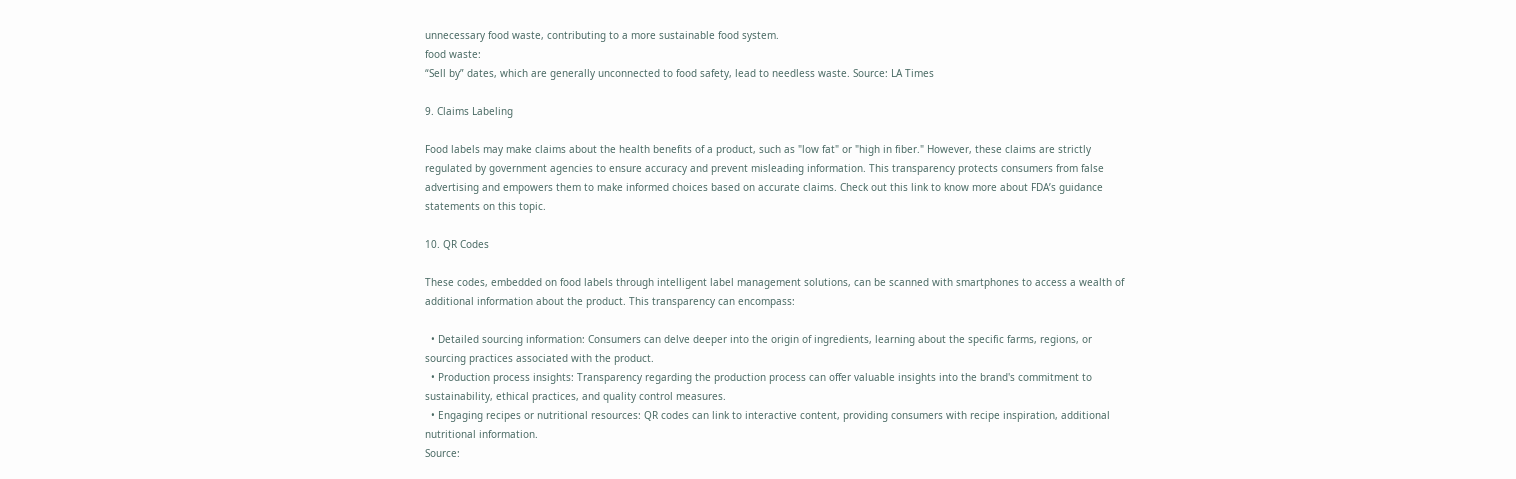unnecessary food waste, contributing to a more sustainable food system.
food waste:
“Sell by” dates, which are generally unconnected to food safety, lead to needless waste. Source: LA Times

9. Claims Labeling

Food labels may make claims about the health benefits of a product, such as "low fat" or "high in fiber." However, these claims are strictly regulated by government agencies to ensure accuracy and prevent misleading information. This transparency protects consumers from false advertising and empowers them to make informed choices based on accurate claims. Check out this link to know more about FDA’s guidance statements on this topic.

10. QR Codes

These codes, embedded on food labels through intelligent label management solutions, can be scanned with smartphones to access a wealth of additional information about the product. This transparency can encompass:

  • Detailed sourcing information: Consumers can delve deeper into the origin of ingredients, learning about the specific farms, regions, or sourcing practices associated with the product.
  • Production process insights: Transparency regarding the production process can offer valuable insights into the brand's commitment to sustainability, ethical practices, and quality control measures.
  • Engaging recipes or nutritional resources: QR codes can link to interactive content, providing consumers with recipe inspiration, additional nutritional information.
Source: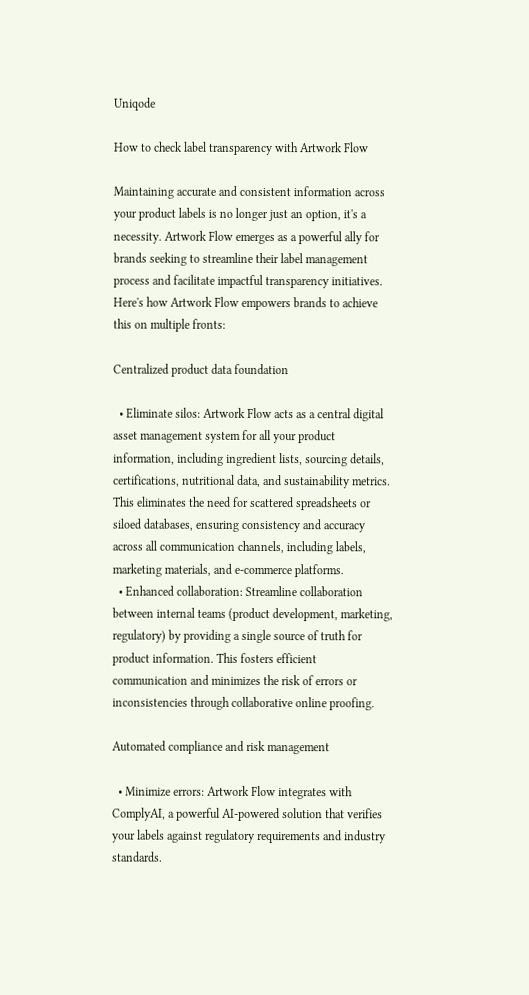Uniqode

How to check label transparency with Artwork Flow

Maintaining accurate and consistent information across your product labels is no longer just an option, it's a necessity. Artwork Flow emerges as a powerful ally for brands seeking to streamline their label management process and facilitate impactful transparency initiatives. Here's how Artwork Flow empowers brands to achieve this on multiple fronts:

Centralized product data foundation

  • Eliminate silos: Artwork Flow acts as a central digital asset management system for all your product information, including ingredient lists, sourcing details, certifications, nutritional data, and sustainability metrics. This eliminates the need for scattered spreadsheets or siloed databases, ensuring consistency and accuracy across all communication channels, including labels, marketing materials, and e-commerce platforms.
  • Enhanced collaboration: Streamline collaboration between internal teams (product development, marketing, regulatory) by providing a single source of truth for product information. This fosters efficient communication and minimizes the risk of errors or inconsistencies through collaborative online proofing.

Automated compliance and risk management

  • Minimize errors: Artwork Flow integrates with ComplyAI, a powerful AI-powered solution that verifies your labels against regulatory requirements and industry standards.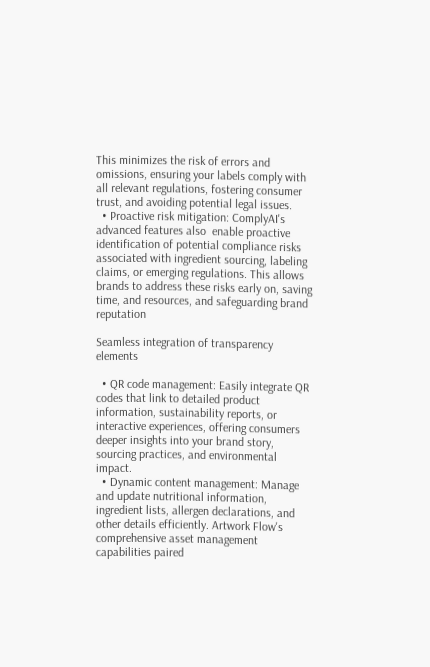This minimizes the risk of errors and omissions, ensuring your labels comply with all relevant regulations, fostering consumer trust, and avoiding potential legal issues.
  • Proactive risk mitigation: ComplyAI's advanced features also  enable proactive identification of potential compliance risks associated with ingredient sourcing, labeling claims, or emerging regulations. This allows brands to address these risks early on, saving time, and resources, and safeguarding brand reputation

Seamless integration of transparency elements

  • QR code management: Easily integrate QR codes that link to detailed product information, sustainability reports, or interactive experiences, offering consumers deeper insights into your brand story, sourcing practices, and environmental impact.
  • Dynamic content management: Manage and update nutritional information, ingredient lists, allergen declarations, and other details efficiently. Artwork Flow's comprehensive asset management capabilities paired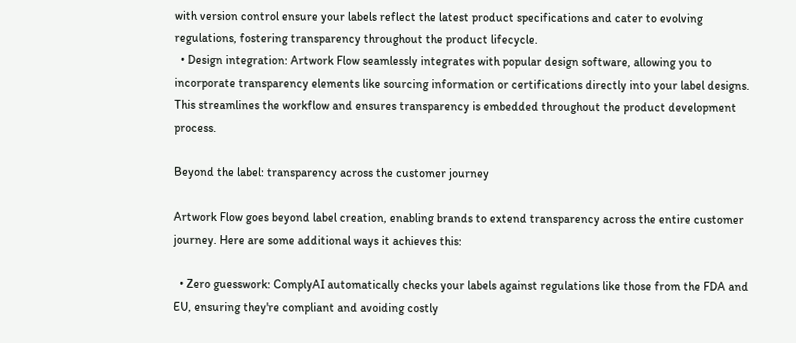with version control ensure your labels reflect the latest product specifications and cater to evolving regulations, fostering transparency throughout the product lifecycle.
  • Design integration: Artwork Flow seamlessly integrates with popular design software, allowing you to incorporate transparency elements like sourcing information or certifications directly into your label designs. This streamlines the workflow and ensures transparency is embedded throughout the product development process.

Beyond the label: transparency across the customer journey

Artwork Flow goes beyond label creation, enabling brands to extend transparency across the entire customer journey. Here are some additional ways it achieves this:

  • Zero guesswork: ComplyAI automatically checks your labels against regulations like those from the FDA and EU, ensuring they're compliant and avoiding costly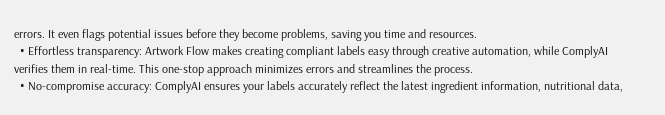errors. It even flags potential issues before they become problems, saving you time and resources.
  • Effortless transparency: Artwork Flow makes creating compliant labels easy through creative automation, while ComplyAI verifies them in real-time. This one-stop approach minimizes errors and streamlines the process.
  • No-compromise accuracy: ComplyAI ensures your labels accurately reflect the latest ingredient information, nutritional data,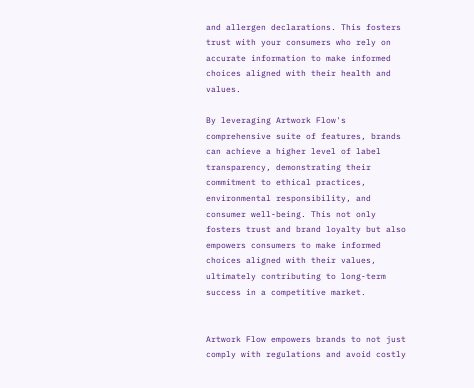and allergen declarations. This fosters trust with your consumers who rely on accurate information to make informed choices aligned with their health and values.

By leveraging Artwork Flow's comprehensive suite of features, brands can achieve a higher level of label transparency, demonstrating their commitment to ethical practices, environmental responsibility, and consumer well-being. This not only fosters trust and brand loyalty but also empowers consumers to make informed choices aligned with their values, ultimately contributing to long-term success in a competitive market.


Artwork Flow empowers brands to not just comply with regulations and avoid costly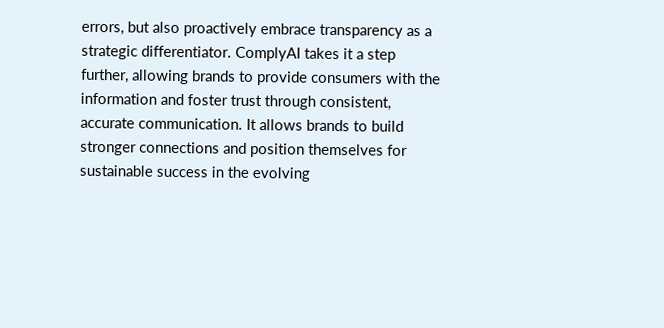errors, but also proactively embrace transparency as a strategic differentiator. ComplyAI takes it a step further, allowing brands to provide consumers with the information and foster trust through consistent, accurate communication. It allows brands to build stronger connections and position themselves for sustainable success in the evolving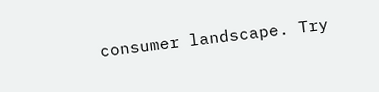consumer landscape. Try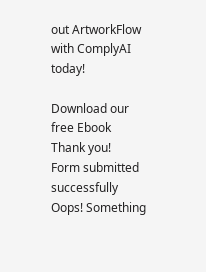out ArtworkFlow with ComplyAI today!

Download our free Ebook
Thank you!
Form submitted successfully
Oops! Something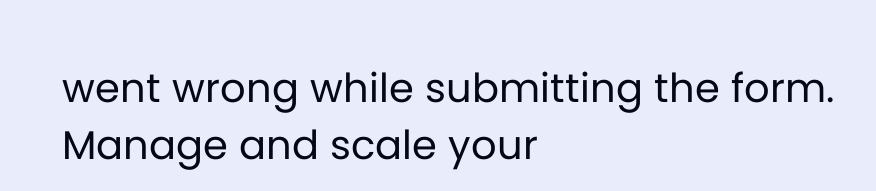went wrong while submitting the form.
Manage and scale your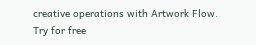creative operations with Artwork Flow.
Try for free